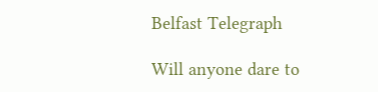Belfast Telegraph

Will anyone dare to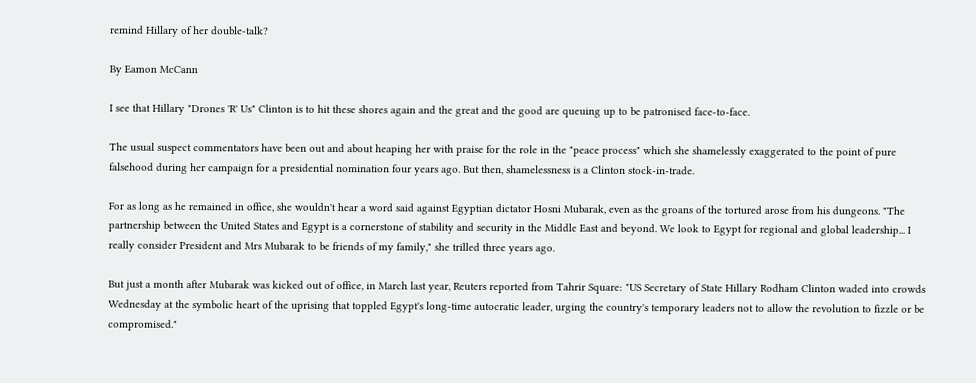remind Hillary of her double-talk?

By Eamon McCann

I see that Hillary "Drones 'R' Us" Clinton is to hit these shores again and the great and the good are queuing up to be patronised face-to-face.

The usual suspect commentators have been out and about heaping her with praise for the role in the "peace process" which she shamelessly exaggerated to the point of pure falsehood during her campaign for a presidential nomination four years ago. But then, shamelessness is a Clinton stock-in-trade.

For as long as he remained in office, she wouldn't hear a word said against Egyptian dictator Hosni Mubarak, even as the groans of the tortured arose from his dungeons. "The partnership between the United States and Egypt is a cornerstone of stability and security in the Middle East and beyond. We look to Egypt for regional and global leadership... I really consider President and Mrs Mubarak to be friends of my family," she trilled three years ago.

But just a month after Mubarak was kicked out of office, in March last year, Reuters reported from Tahrir Square: "US Secretary of State Hillary Rodham Clinton waded into crowds Wednesday at the symbolic heart of the uprising that toppled Egypt's long-time autocratic leader, urging the country's temporary leaders not to allow the revolution to fizzle or be compromised."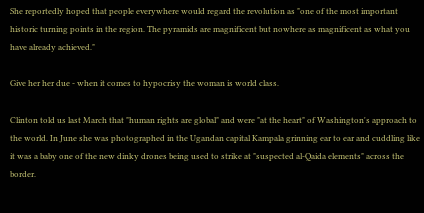She reportedly hoped that people everywhere would regard the revolution as "one of the most important historic turning points in the region. The pyramids are magnificent but nowhere as magnificent as what you have already achieved."

Give her her due - when it comes to hypocrisy the woman is world class.

Clinton told us last March that "human rights are global" and were "at the heart" of Washington's approach to the world. In June she was photographed in the Ugandan capital Kampala grinning ear to ear and cuddling like it was a baby one of the new dinky drones being used to strike at "suspected al-Qaida elements" across the border.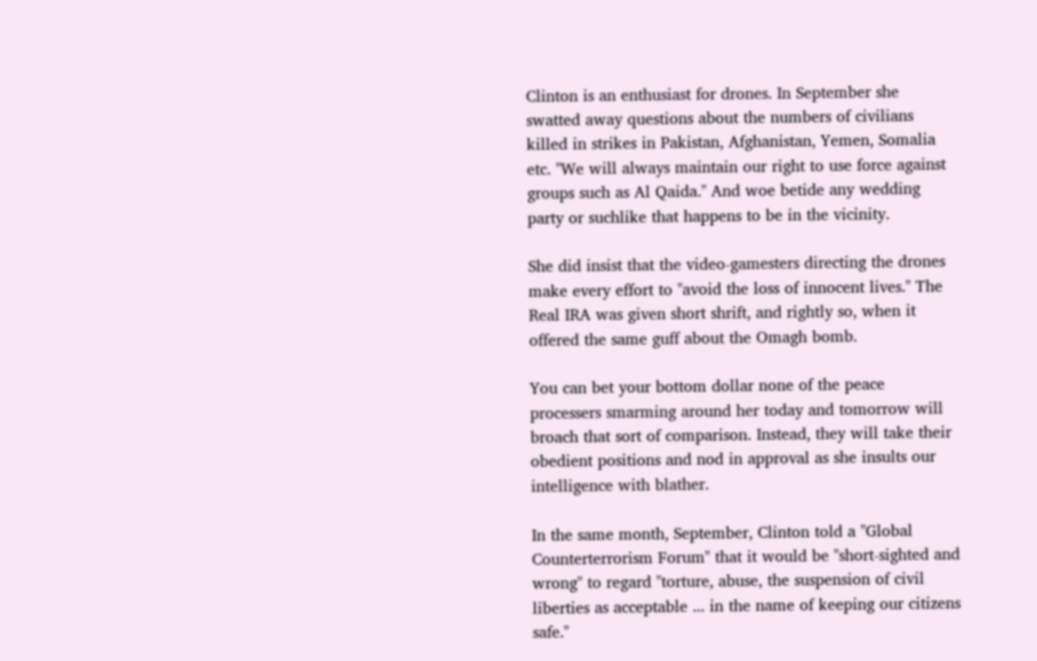Clinton is an enthusiast for drones. In September she swatted away questions about the numbers of civilians killed in strikes in Pakistan, Afghanistan, Yemen, Somalia etc. "We will always maintain our right to use force against groups such as Al Qaida." And woe betide any wedding party or suchlike that happens to be in the vicinity.

She did insist that the video-gamesters directing the drones make every effort to "avoid the loss of innocent lives." The Real IRA was given short shrift, and rightly so, when it offered the same guff about the Omagh bomb.

You can bet your bottom dollar none of the peace processers smarming around her today and tomorrow will broach that sort of comparison. Instead, they will take their obedient positions and nod in approval as she insults our intelligence with blather.

In the same month, September, Clinton told a "Global Counterterrorism Forum" that it would be "short-sighted and wrong" to regard "torture, abuse, the suspension of civil liberties as acceptable ... in the name of keeping our citizens safe."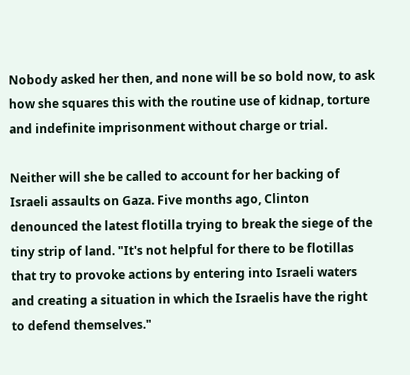Nobody asked her then, and none will be so bold now, to ask how she squares this with the routine use of kidnap, torture and indefinite imprisonment without charge or trial.

Neither will she be called to account for her backing of Israeli assaults on Gaza. Five months ago, Clinton denounced the latest flotilla trying to break the siege of the tiny strip of land. "It's not helpful for there to be flotillas that try to provoke actions by entering into Israeli waters and creating a situation in which the Israelis have the right to defend themselves."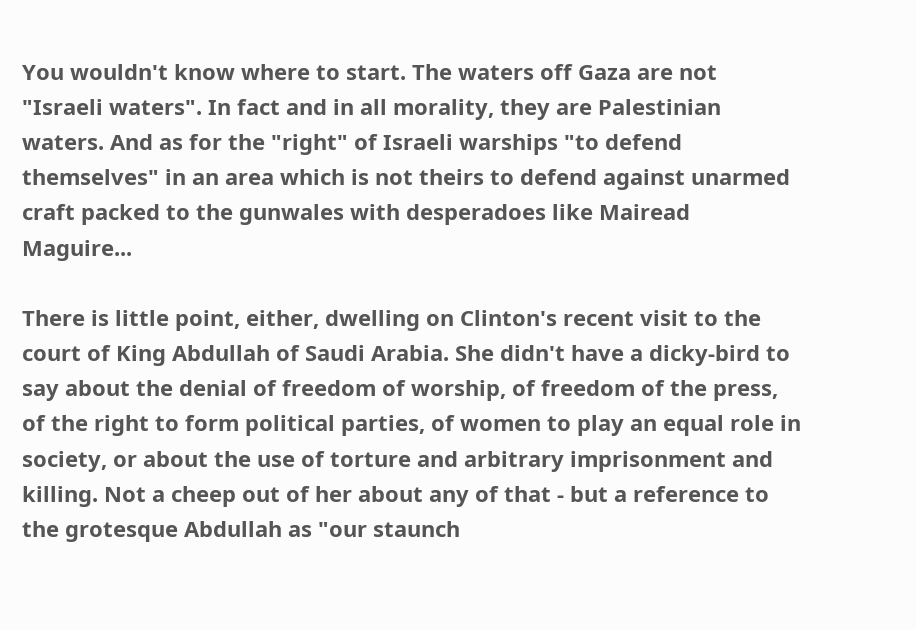You wouldn't know where to start. The waters off Gaza are not "Israeli waters". In fact and in all morality, they are Palestinian waters. And as for the "right" of Israeli warships "to defend themselves" in an area which is not theirs to defend against unarmed craft packed to the gunwales with desperadoes like Mairead Maguire...

There is little point, either, dwelling on Clinton's recent visit to the court of King Abdullah of Saudi Arabia. She didn't have a dicky-bird to say about the denial of freedom of worship, of freedom of the press, of the right to form political parties, of women to play an equal role in society, or about the use of torture and arbitrary imprisonment and killing. Not a cheep out of her about any of that - but a reference to the grotesque Abdullah as "our staunch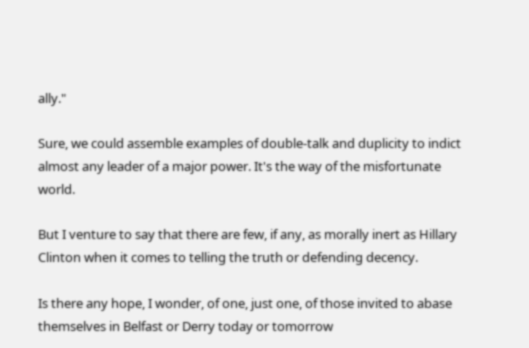ally."

Sure, we could assemble examples of double-talk and duplicity to indict almost any leader of a major power. It's the way of the misfortunate world.

But I venture to say that there are few, if any, as morally inert as Hillary Clinton when it comes to telling the truth or defending decency.

Is there any hope, I wonder, of one, just one, of those invited to abase themselves in Belfast or Derry today or tomorrow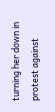turning her down in protest against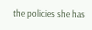the policies she has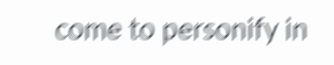come to personify in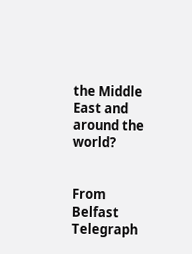the Middle East and around the world?


From Belfast Telegraph